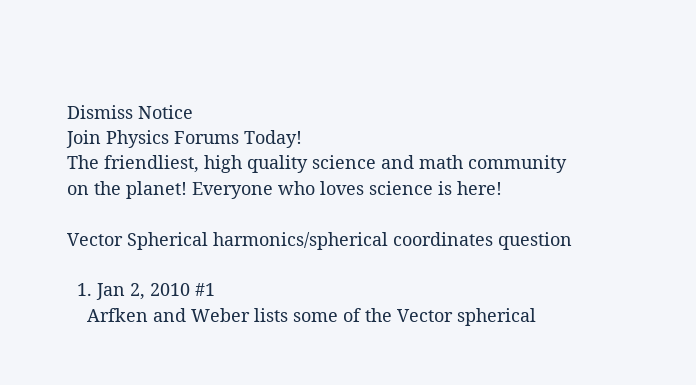Dismiss Notice
Join Physics Forums Today!
The friendliest, high quality science and math community on the planet! Everyone who loves science is here!

Vector Spherical harmonics/spherical coordinates question

  1. Jan 2, 2010 #1
    Arfken and Weber lists some of the Vector spherical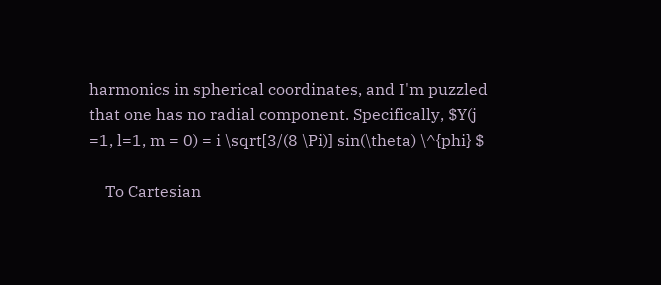harmonics in spherical coordinates, and I'm puzzled that one has no radial component. Specifically, $Y(j =1, l=1, m = 0) = i \sqrt[3/(8 \Pi)] sin(\theta) \^{phi} $

    To Cartesian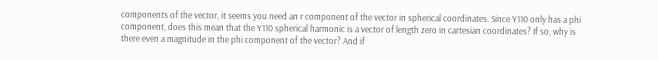components of the vector, it seems you need an r component of the vector in spherical coordinates. Since Y110 only has a phi component, does this mean that the Y110 spherical harmonic is a vector of length zero in cartesian coordinates? If so, why is there even a magnitude in the phi component of the vector? And if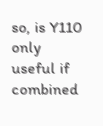so, is Y110 only useful if combined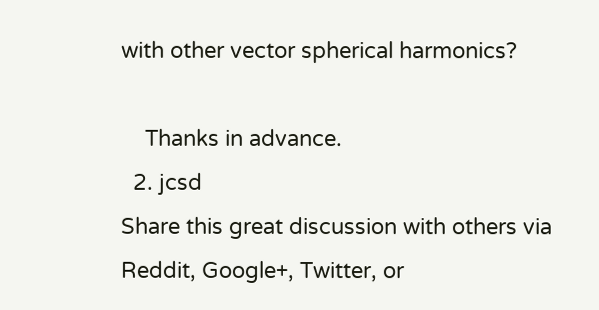with other vector spherical harmonics?

    Thanks in advance.
  2. jcsd
Share this great discussion with others via Reddit, Google+, Twitter, or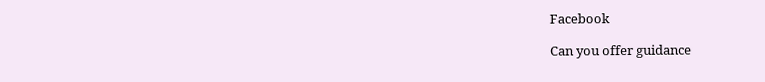Facebook

Can you offer guidance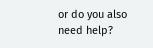or do you also need help?